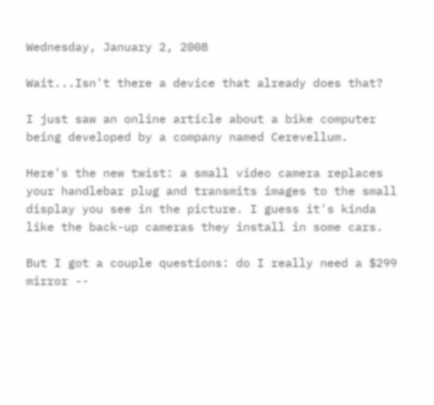Wednesday, January 2, 2008

Wait...Isn't there a device that already does that?

I just saw an online article about a bike computer being developed by a company named Cerevellum.

Here's the new twist: a small video camera replaces your handlebar plug and transmits images to the small display you see in the picture. I guess it's kinda like the back-up cameras they install in some cars.

But I got a couple questions: do I really need a $299 mirror --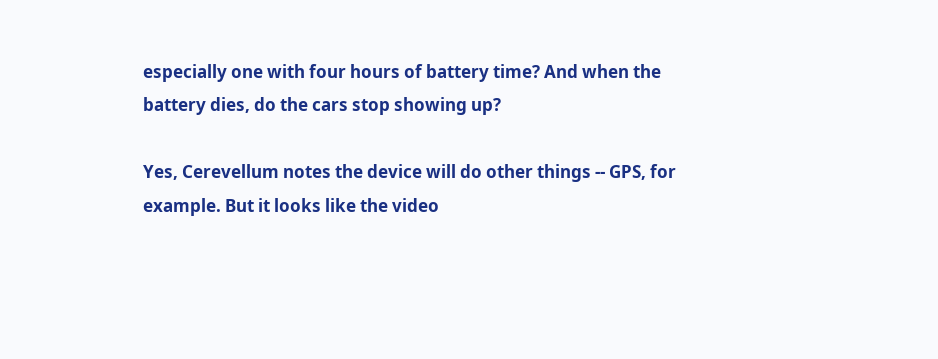especially one with four hours of battery time? And when the battery dies, do the cars stop showing up?

Yes, Cerevellum notes the device will do other things -- GPS, for example. But it looks like the video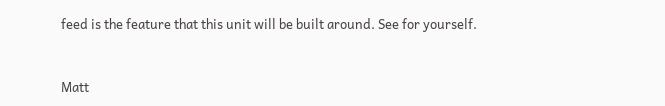feed is the feature that this unit will be built around. See for yourself.


Matt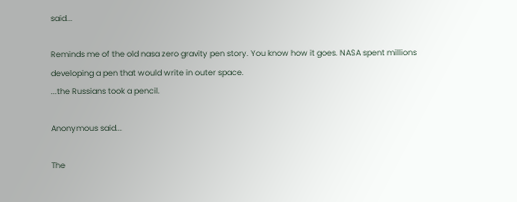said...

Reminds me of the old nasa zero gravity pen story. You know how it goes. NASA spent millions developing a pen that would write in outer space.
...the Russians took a pencil.

Anonymous said...

The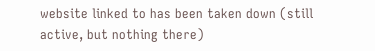website linked to has been taken down (still active, but nothing there)